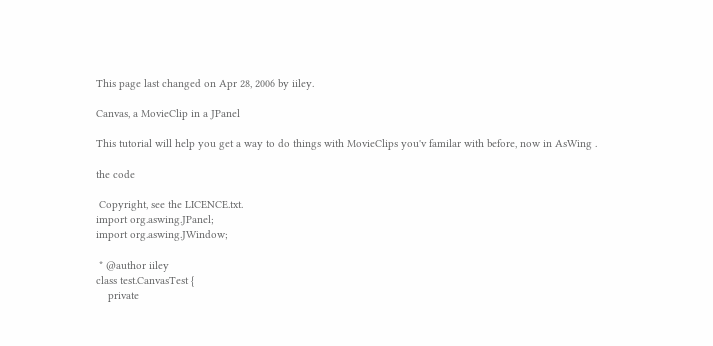This page last changed on Apr 28, 2006 by iiley.

Canvas, a MovieClip in a JPanel

This tutorial will help you get a way to do things with MovieClips you'v familar with before, now in AsWing .

the code

 Copyright, see the LICENCE.txt.
import org.aswing.JPanel;
import org.aswing.JWindow;

 * @author iiley
class test.CanvasTest {
    private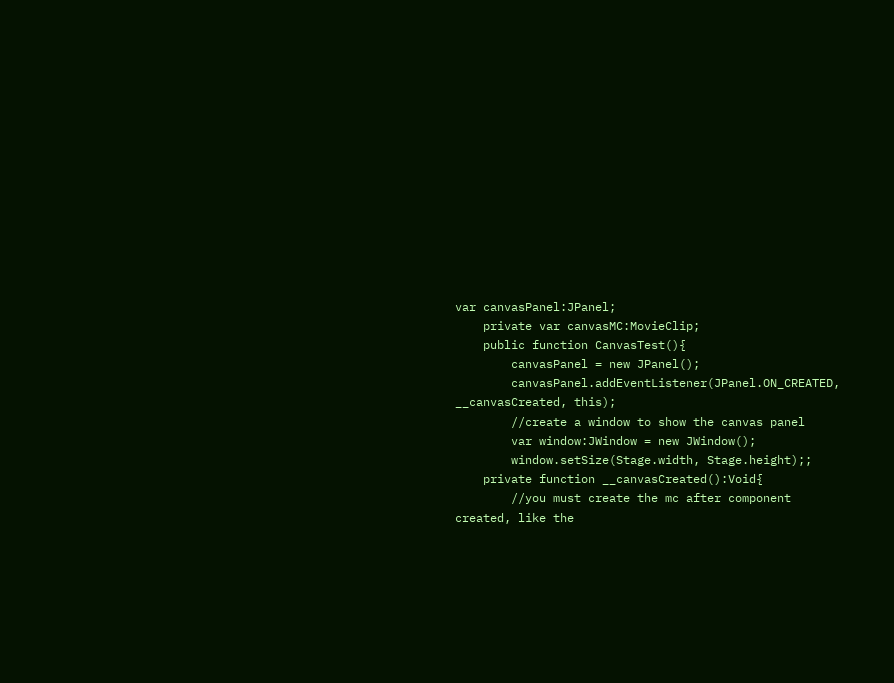var canvasPanel:JPanel;
    private var canvasMC:MovieClip;
    public function CanvasTest(){
        canvasPanel = new JPanel();
        canvasPanel.addEventListener(JPanel.ON_CREATED, __canvasCreated, this);
        //create a window to show the canvas panel
        var window:JWindow = new JWindow();
        window.setSize(Stage.width, Stage.height);;
    private function __canvasCreated():Void{
        //you must create the mc after component created, like the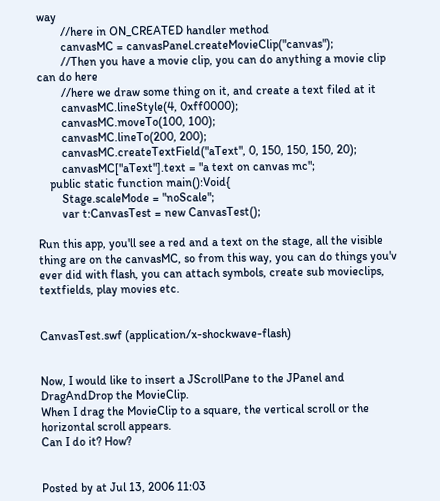way
        //here in ON_CREATED handler method
        canvasMC = canvasPanel.createMovieClip("canvas");
        //Then you have a movie clip, you can do anything a movie clip can do here
        //here we draw some thing on it, and create a text filed at it
        canvasMC.lineStyle(4, 0xff0000);
        canvasMC.moveTo(100, 100);
        canvasMC.lineTo(200, 200);
        canvasMC.createTextField("aText", 0, 150, 150, 150, 20);
        canvasMC["aText"].text = "a text on canvas mc";
    public static function main():Void{
        Stage.scaleMode = "noScale";
        var t:CanvasTest = new CanvasTest();

Run this app, you'll see a red and a text on the stage, all the visible thing are on the canvasMC, so from this way, you can do things you'v ever did with flash, you can attach symbols, create sub movieclips, textfields, play movies etc.


CanvasTest.swf (application/x-shockwave-flash)


Now, I would like to insert a JScrollPane to the JPanel and DragAndDrop the MovieClip.
When I drag the MovieClip to a square, the vertical scroll or the horizontal scroll appears.
Can I do it? How?


Posted by at Jul 13, 2006 11:03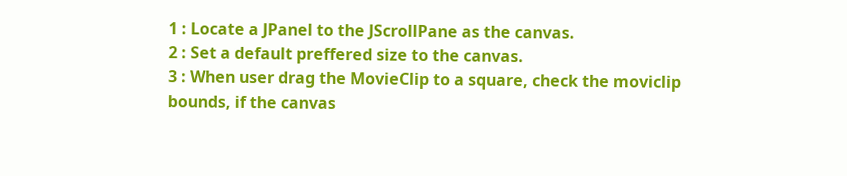1 : Locate a JPanel to the JScrollPane as the canvas.
2 : Set a default preffered size to the canvas.
3 : When user drag the MovieClip to a square, check the moviclip bounds, if the canvas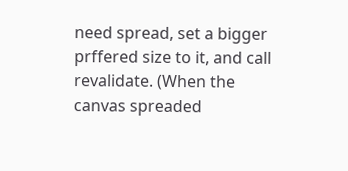need spread, set a bigger prffered size to it, and call revalidate. (When the canvas spreaded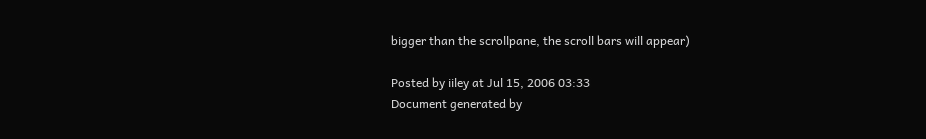bigger than the scrollpane, the scroll bars will appear)

Posted by iiley at Jul 15, 2006 03:33
Document generated by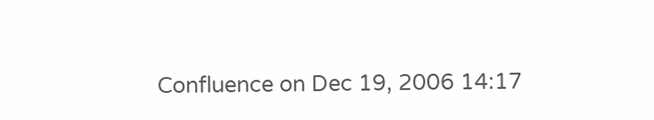Confluence on Dec 19, 2006 14:17